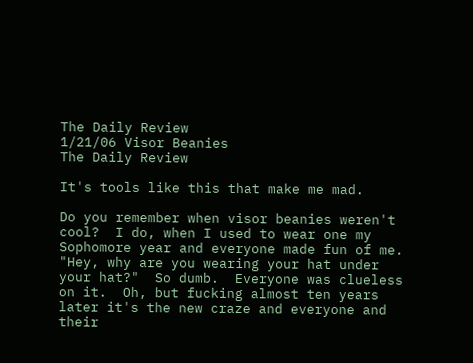The Daily Review
1/21/06 Visor Beanies
The Daily Review

It's tools like this that make me mad.

Do you remember when visor beanies weren't cool?  I do, when I used to wear one my Sophomore year and everyone made fun of me.  "Hey, why are you wearing your hat under your hat?"  So dumb.  Everyone was clueless on it.  Oh, but fucking almost ten years later it's the new craze and everyone and their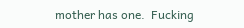mother has one.  Fucking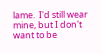lame.  I'd still wear mine, but I don't want to be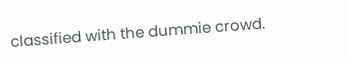classified with the dummie crowd.